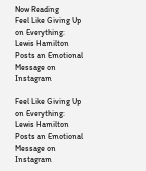Now Reading
Feel Like Giving Up on Everything: Lewis Hamilton Posts an Emotional Message on Instagram

Feel Like Giving Up on Everything: Lewis Hamilton Posts an Emotional Message on Instagram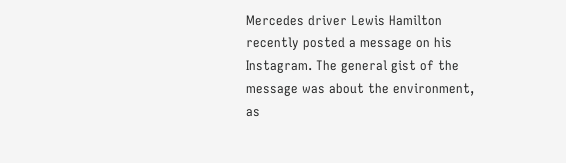Mercedes driver Lewis Hamilton recently posted a message on his Instagram. The general gist of the message was about the environment, as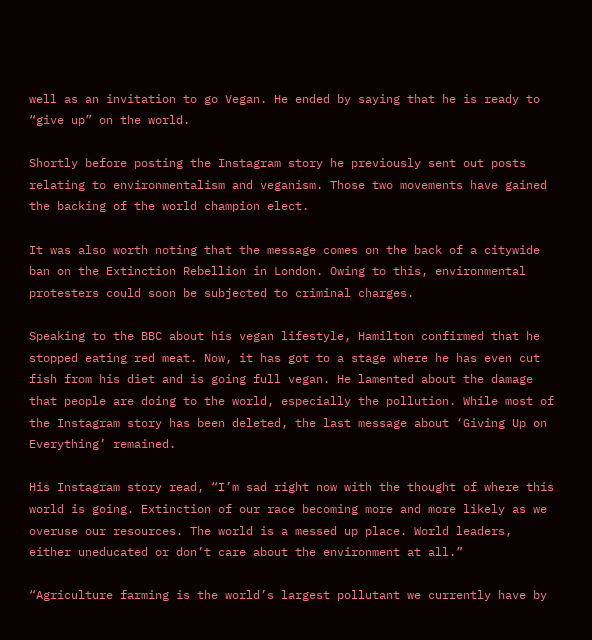well as an invitation to go Vegan. He ended by saying that he is ready to “give up” on the world.

Shortly before posting the Instagram story he previously sent out posts relating to environmentalism and veganism. Those two movements have gained the backing of the world champion elect.

It was also worth noting that the message comes on the back of a citywide ban on the Extinction Rebellion in London. Owing to this, environmental protesters could soon be subjected to criminal charges.

Speaking to the BBC about his vegan lifestyle, Hamilton confirmed that he stopped eating red meat. Now, it has got to a stage where he has even cut fish from his diet and is going full vegan. He lamented about the damage that people are doing to the world, especially the pollution. While most of the Instagram story has been deleted, the last message about ‘Giving Up on Everything’ remained.

His Instagram story read, “I’m sad right now with the thought of where this world is going. Extinction of our race becoming more and more likely as we overuse our resources. The world is a messed up place. World leaders, either uneducated or don’t care about the environment at all.”

“Agriculture farming is the world’s largest pollutant we currently have by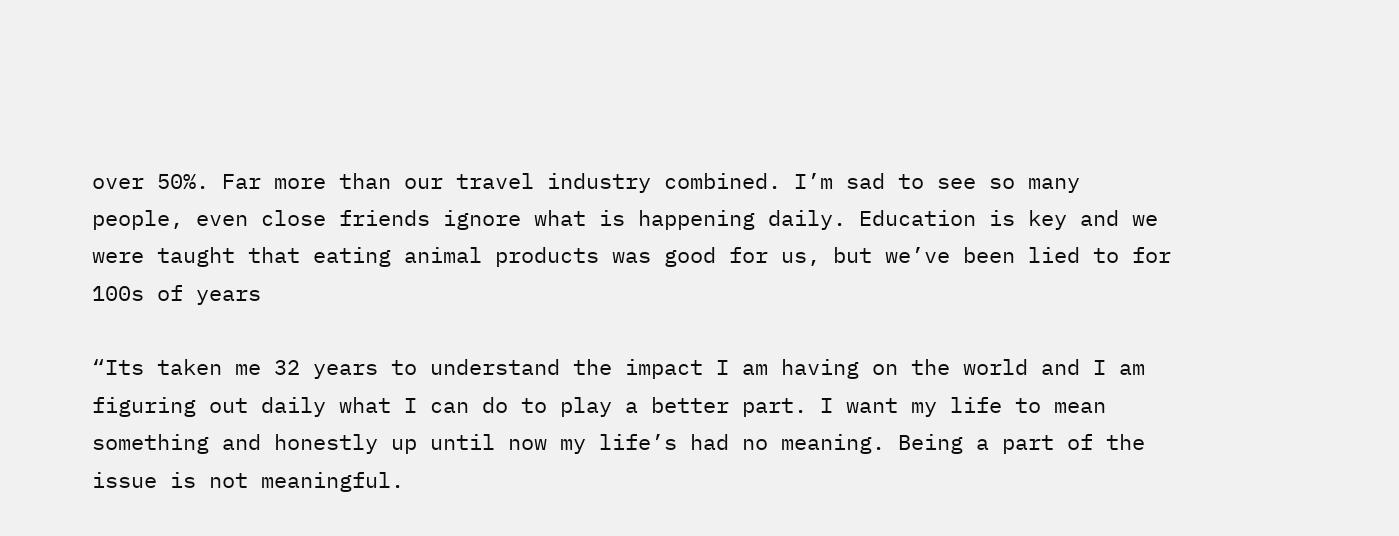over 50%. Far more than our travel industry combined. I’m sad to see so many people, even close friends ignore what is happening daily. Education is key and we were taught that eating animal products was good for us, but we’ve been lied to for 100s of years

“Its taken me 32 years to understand the impact I am having on the world and I am figuring out daily what I can do to play a better part. I want my life to mean something and honestly up until now my life’s had no meaning. Being a part of the issue is not meaningful.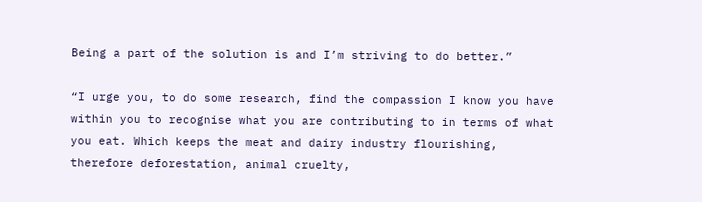Being a part of the solution is and I’m striving to do better.”

“I urge you, to do some research, find the compassion I know you have within you to recognise what you are contributing to in terms of what you eat. Which keeps the meat and dairy industry flourishing, therefore deforestation, animal cruelty,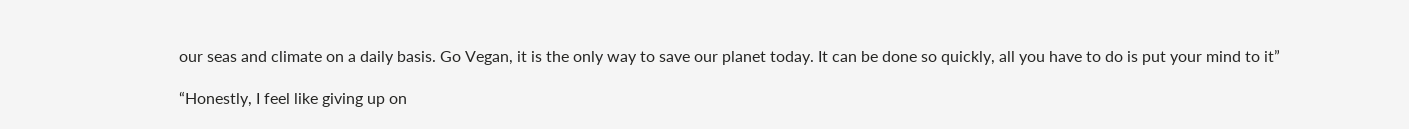our seas and climate on a daily basis. Go Vegan, it is the only way to save our planet today. It can be done so quickly, all you have to do is put your mind to it”

“Honestly, I feel like giving up on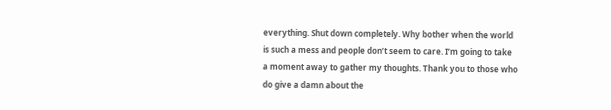everything. Shut down completely. Why bother when the world is such a mess and people don’t seem to care. I’m going to take a moment away to gather my thoughts. Thank you to those who do give a damn about the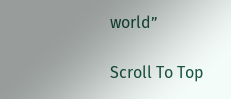world”

Scroll To Top